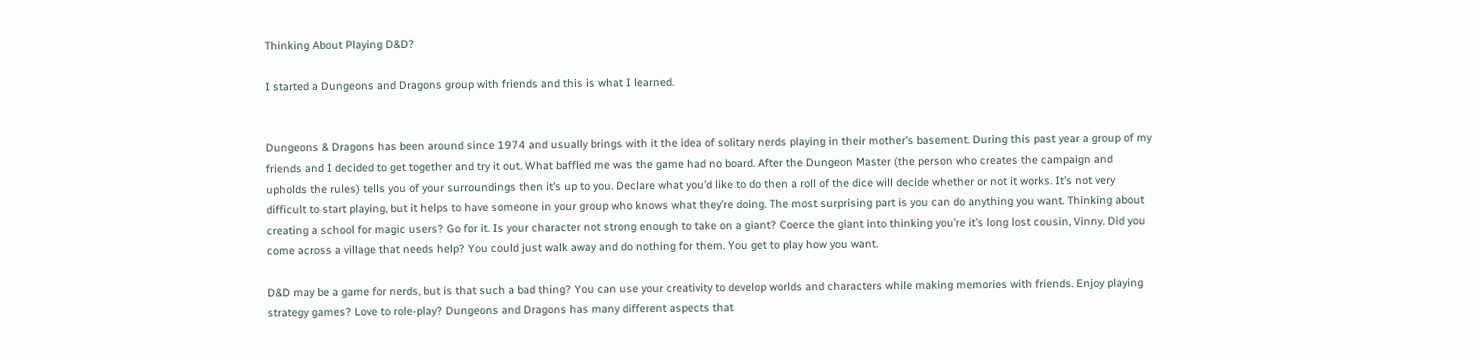Thinking About Playing D&D?

I started a Dungeons and Dragons group with friends and this is what I learned.


Dungeons & Dragons has been around since 1974 and usually brings with it the idea of solitary nerds playing in their mother’s basement. During this past year a group of my friends and I decided to get together and try it out. What baffled me was the game had no board. After the Dungeon Master (the person who creates the campaign and upholds the rules) tells you of your surroundings then it’s up to you. Declare what you’d like to do then a roll of the dice will decide whether or not it works. It’s not very difficult to start playing, but it helps to have someone in your group who knows what they’re doing. The most surprising part is you can do anything you want. Thinking about creating a school for magic users? Go for it. Is your character not strong enough to take on a giant? Coerce the giant into thinking you’re it’s long lost cousin, Vinny. Did you come across a village that needs help? You could just walk away and do nothing for them. You get to play how you want.

D&D may be a game for nerds, but is that such a bad thing? You can use your creativity to develop worlds and characters while making memories with friends. Enjoy playing strategy games? Love to role-play? Dungeons and Dragons has many different aspects that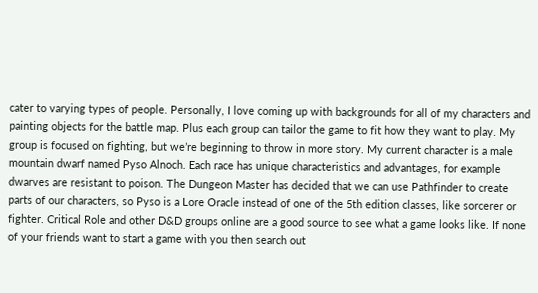cater to varying types of people. Personally, I love coming up with backgrounds for all of my characters and painting objects for the battle map. Plus each group can tailor the game to fit how they want to play. My group is focused on fighting, but we’re beginning to throw in more story. My current character is a male mountain dwarf named Pyso Alnoch. Each race has unique characteristics and advantages, for example dwarves are resistant to poison. The Dungeon Master has decided that we can use Pathfinder to create parts of our characters, so Pyso is a Lore Oracle instead of one of the 5th edition classes, like sorcerer or fighter. Critical Role and other D&D groups online are a good source to see what a game looks like. If none of your friends want to start a game with you then search out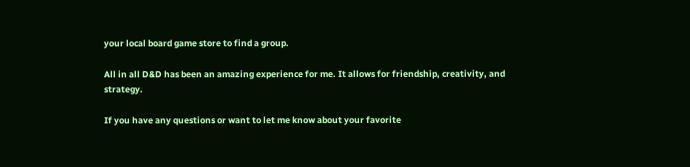your local board game store to find a group.

All in all D&D has been an amazing experience for me. It allows for friendship, creativity, and strategy.

If you have any questions or want to let me know about your favorite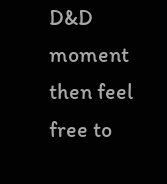D&D moment then feel free to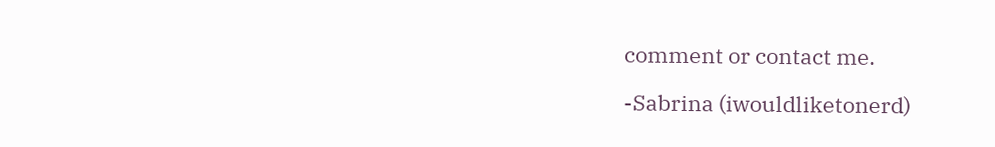comment or contact me.

-Sabrina (iwouldliketonerd)